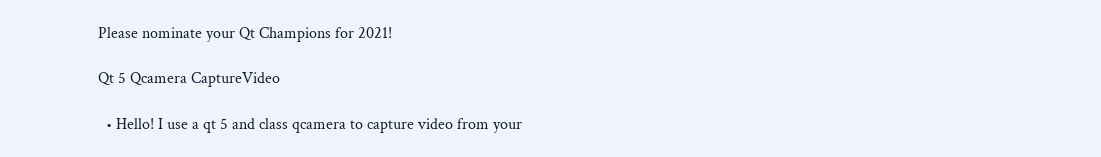Please nominate your Qt Champions for 2021!

Qt 5 Qcamera CaptureVideo

  • Hello! I use a qt 5 and class qcamera to capture video from your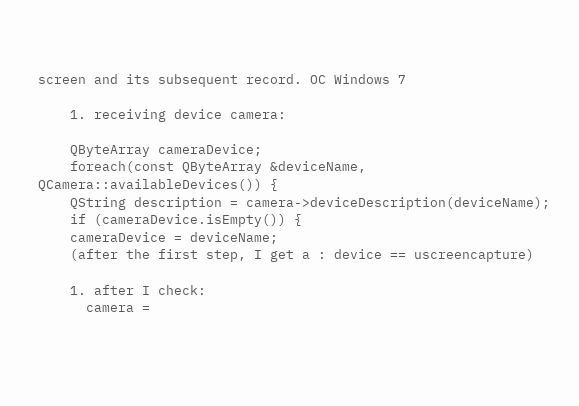screen and its subsequent record. OC Windows 7

    1. receiving device camera:

    QByteArray cameraDevice;
    foreach(const QByteArray &deviceName, QCamera::availableDevices()) {
    QString description = camera->deviceDescription(deviceName);
    if (cameraDevice.isEmpty()) {
    cameraDevice = deviceName;
    (after the first step, I get a : device == uscreencapture)

    1. after I check:
      camera =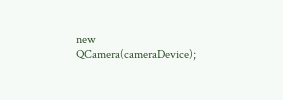new QCamera(cameraDevice);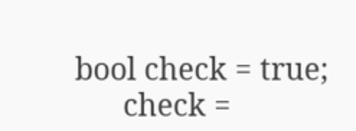bool check = true;
      check =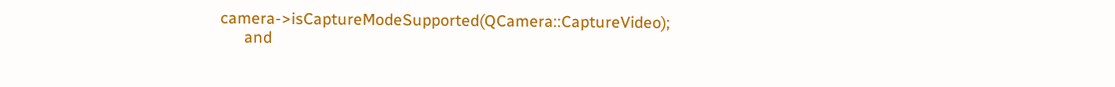camera->isCaptureModeSupported(QCamera::CaptureVideo);
      and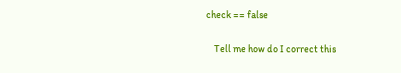check == false

    Tell me how do I correct this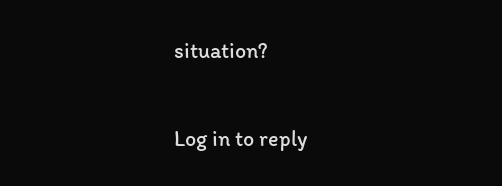situation?

Log in to reply